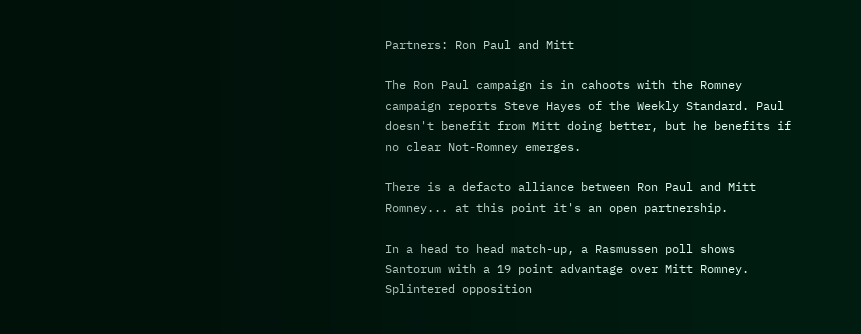Partners: Ron Paul and Mitt

The Ron Paul campaign is in cahoots with the Romney campaign reports Steve Hayes of the Weekly Standard. Paul doesn't benefit from Mitt doing better, but he benefits if no clear Not-Romney emerges.

There is a defacto alliance between Ron Paul and Mitt Romney... at this point it's an open partnership.

In a head to head match-up, a Rasmussen poll shows Santorum with a 19 point advantage over Mitt Romney. Splintered opposition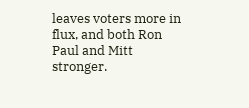leaves voters more in flux, and both Ron Paul and Mitt stronger.